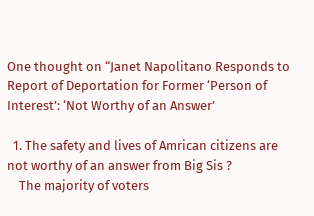One thought on “Janet Napolitano Responds to Report of Deportation for Former ‘Person of Interest’: ‘Not Worthy of an Answer’

  1. The safety and lives of Amrican citizens are not worthy of an answer from Big Sis ?
    The majority of voters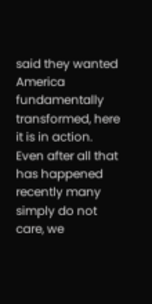said they wanted America fundamentally transformed, here it is in action. Even after all that has happened recently many simply do not care, we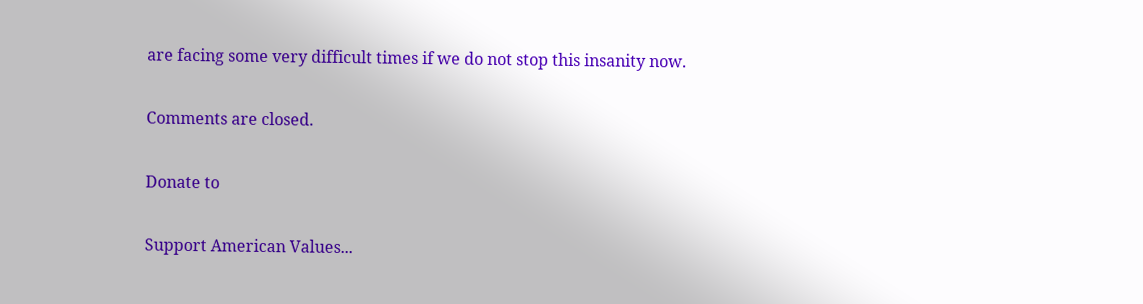are facing some very difficult times if we do not stop this insanity now.

Comments are closed.

Donate to

Support American Values...